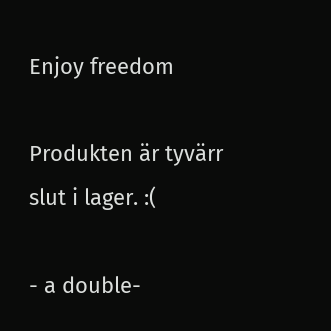Enjoy freedom

Produkten är tyvärr slut i lager. :(

- a double-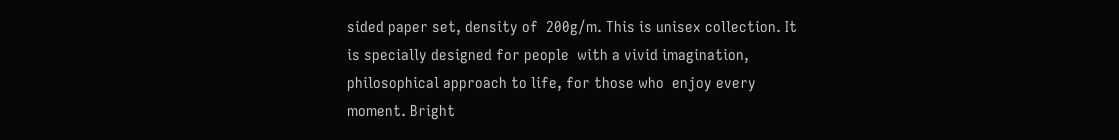sided paper set, density of  200g/m. This is unisex collection. It is specially designed for people  with a vivid imagination, philosophical approach to life, for those who  enjoy every moment. Bright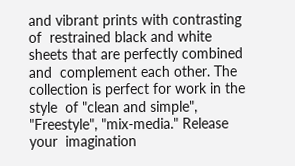and vibrant prints with contrasting of  restrained black and white sheets that are perfectly combined and  complement each other. The collection is perfect for work in the style  of "clean and simple", "Freestyle", "mix-media." Release your  imagination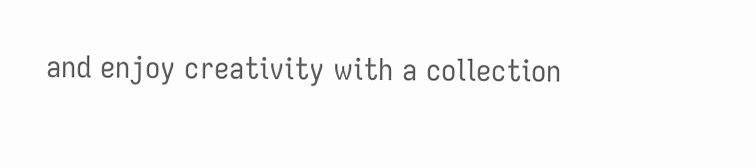and enjoy creativity with a collection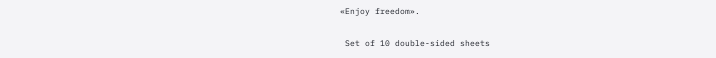«Enjoy freedom».

 Set of 10 double-sided sheets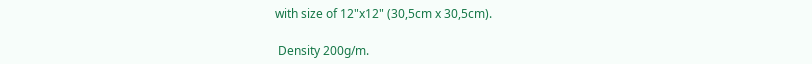with size of 12"x12" (30,5cm x 30,5cm).

 Density 200g/m.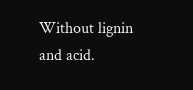Without lignin and acid.